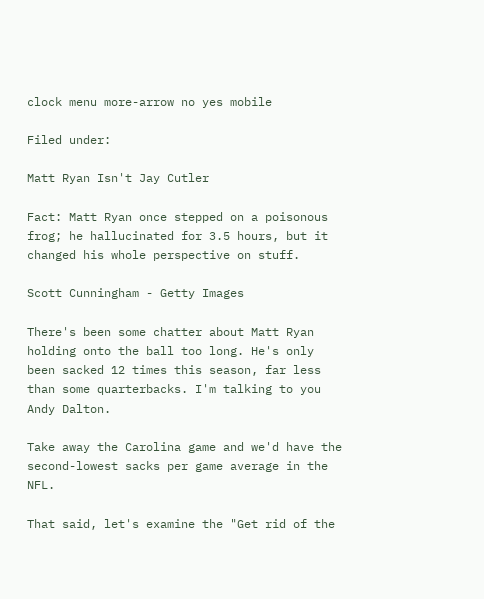clock menu more-arrow no yes mobile

Filed under:

Matt Ryan Isn't Jay Cutler

Fact: Matt Ryan once stepped on a poisonous frog; he hallucinated for 3.5 hours, but it changed his whole perspective on stuff.

Scott Cunningham - Getty Images

There's been some chatter about Matt Ryan holding onto the ball too long. He's only been sacked 12 times this season, far less than some quarterbacks. I'm talking to you Andy Dalton.

Take away the Carolina game and we'd have the second-lowest sacks per game average in the NFL.

That said, let's examine the "Get rid of the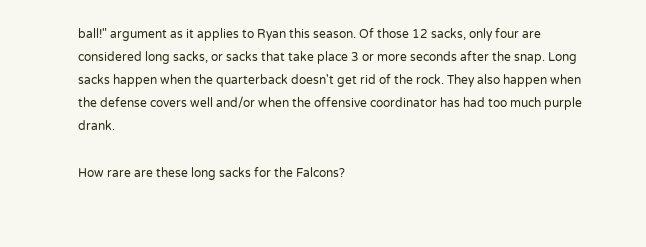ball!" argument as it applies to Ryan this season. Of those 12 sacks, only four are considered long sacks, or sacks that take place 3 or more seconds after the snap. Long sacks happen when the quarterback doesn't get rid of the rock. They also happen when the defense covers well and/or when the offensive coordinator has had too much purple drank.

How rare are these long sacks for the Falcons?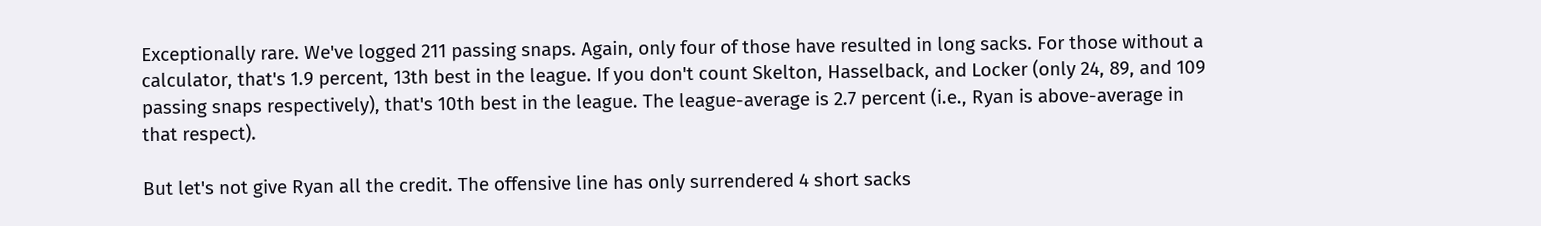Exceptionally rare. We've logged 211 passing snaps. Again, only four of those have resulted in long sacks. For those without a calculator, that's 1.9 percent, 13th best in the league. If you don't count Skelton, Hasselback, and Locker (only 24, 89, and 109 passing snaps respectively), that's 10th best in the league. The league-average is 2.7 percent (i.e., Ryan is above-average in that respect).

But let's not give Ryan all the credit. The offensive line has only surrendered 4 short sacks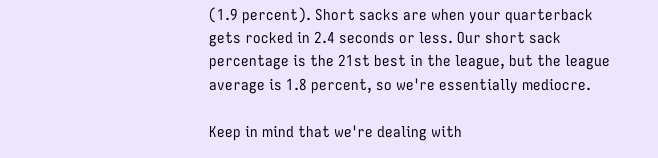(1.9 percent). Short sacks are when your quarterback gets rocked in 2.4 seconds or less. Our short sack percentage is the 21st best in the league, but the league average is 1.8 percent, so we're essentially mediocre.

Keep in mind that we're dealing with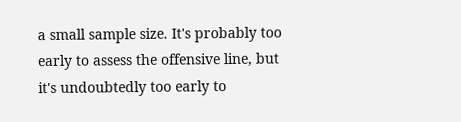a small sample size. It's probably too early to assess the offensive line, but it's undoubtedly too early to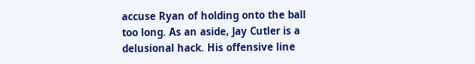accuse Ryan of holding onto the ball too long. As an aside, Jay Cutler is a delusional hack. His offensive line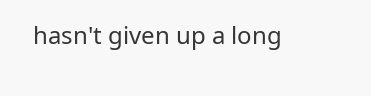hasn't given up a long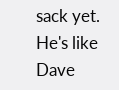sack yet. He's like Dave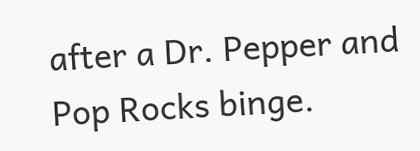after a Dr. Pepper and Pop Rocks binge.